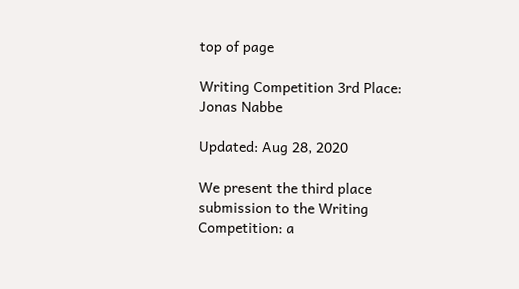top of page

Writing Competition 3rd Place: Jonas Nabbe

Updated: Aug 28, 2020

We present the third place submission to the Writing Competition: a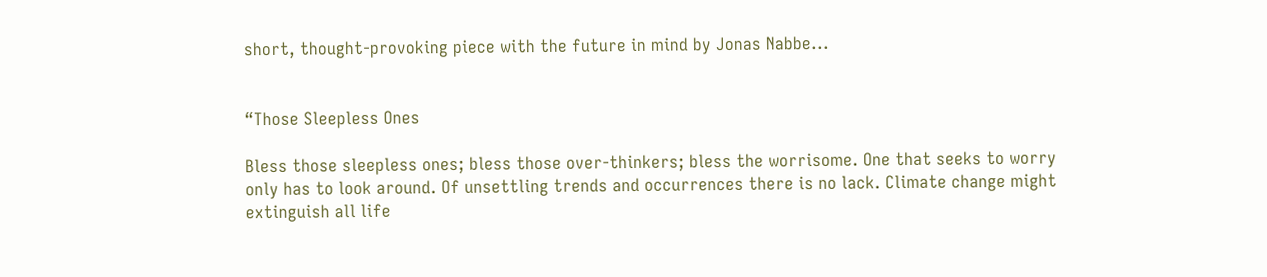short, thought-provoking piece with the future in mind by Jonas Nabbe...


“Those Sleepless Ones

Bless those sleepless ones; bless those over-thinkers; bless the worrisome. One that seeks to worry only has to look around. Of unsettling trends and occurrences there is no lack. Climate change might extinguish all life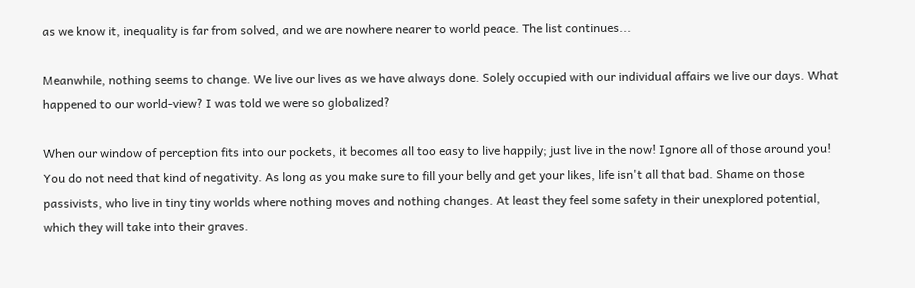as we know it, inequality is far from solved, and we are nowhere nearer to world peace. The list continues...

Meanwhile, nothing seems to change. We live our lives as we have always done. Solely occupied with our individual affairs we live our days. What happened to our world-view? I was told we were so globalized?

When our window of perception fits into our pockets, it becomes all too easy to live happily; just live in the now! Ignore all of those around you! You do not need that kind of negativity. As long as you make sure to fill your belly and get your likes, life isn't all that bad. Shame on those passivists, who live in tiny tiny worlds where nothing moves and nothing changes. At least they feel some safety in their unexplored potential, which they will take into their graves.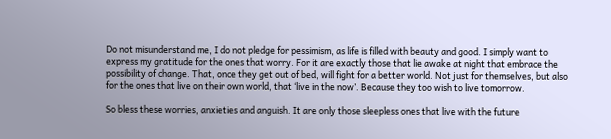Do not misunderstand me, I do not pledge for pessimism, as life is filled with beauty and good. I simply want to express my gratitude for the ones that worry. For it are exactly those that lie awake at night that embrace the possibility of change. That, once they get out of bed, will fight for a better world. Not just for themselves, but also for the ones that live on their own world, that ‘live in the now’. Because they too wish to live tomorrow.

So bless these worries, anxieties and anguish. It are only those sleepless ones that live with the future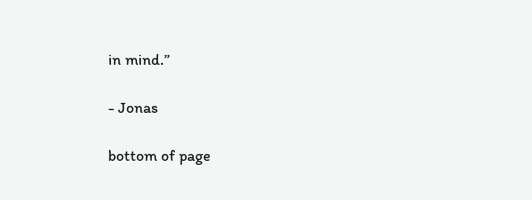in mind.”

- Jonas

bottom of page